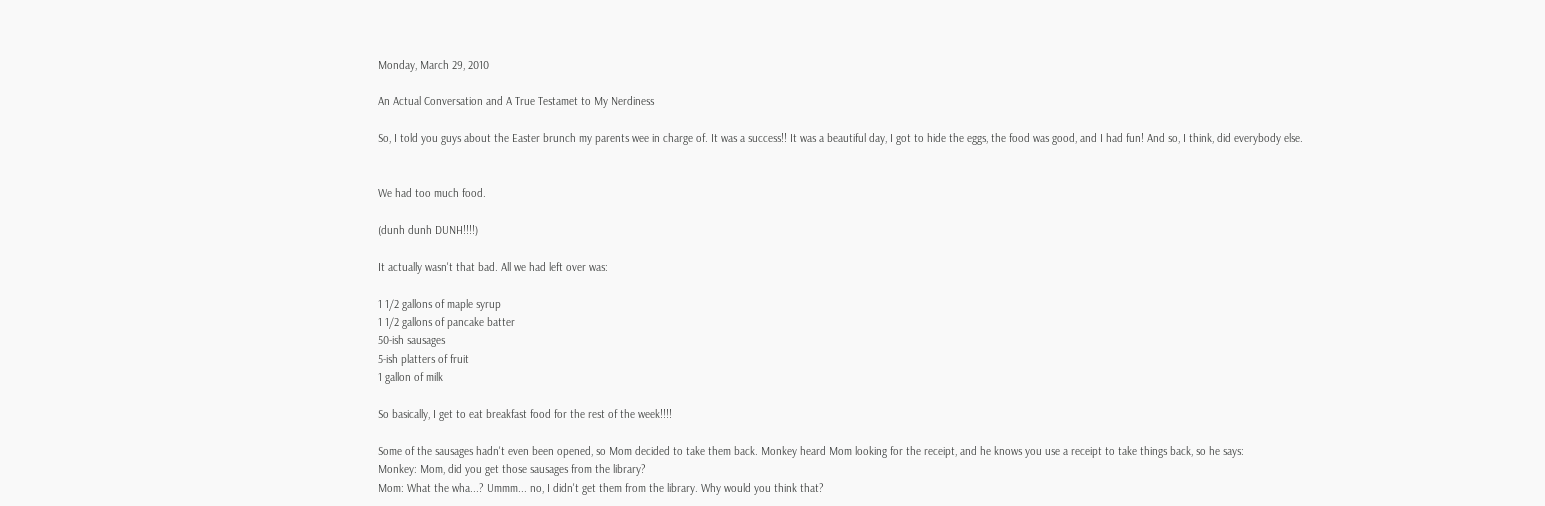Monday, March 29, 2010

An Actual Conversation and A True Testamet to My Nerdiness

So, I told you guys about the Easter brunch my parents wee in charge of. It was a success!! It was a beautiful day, I got to hide the eggs, the food was good, and I had fun! And so, I think, did everybody else.


We had too much food.

(dunh dunh DUNH!!!!)

It actually wasn't that bad. All we had left over was:

1 1/2 gallons of maple syrup
1 1/2 gallons of pancake batter
50-ish sausages
5-ish platters of fruit
1 gallon of milk

So basically, I get to eat breakfast food for the rest of the week!!!!

Some of the sausages hadn't even been opened, so Mom decided to take them back. Monkey heard Mom looking for the receipt, and he knows you use a receipt to take things back, so he says:
Monkey: Mom, did you get those sausages from the library?
Mom: What the wha...? Ummm... no, I didn't get them from the library. Why would you think that?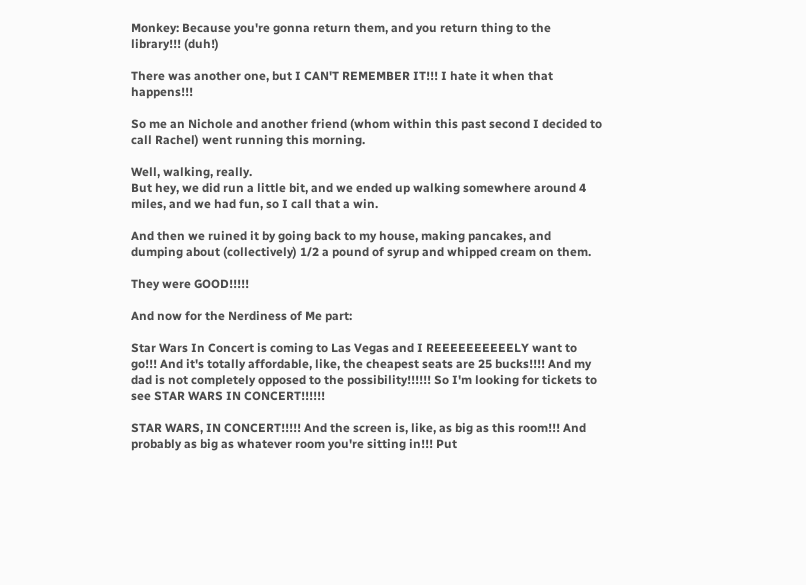Monkey: Because you're gonna return them, and you return thing to the library!!! (duh!)

There was another one, but I CAN'T REMEMBER IT!!! I hate it when that happens!!!

So me an Nichole and another friend (whom within this past second I decided to call Rachel) went running this morning.

Well, walking, really.
But hey, we did run a little bit, and we ended up walking somewhere around 4 miles, and we had fun, so I call that a win.

And then we ruined it by going back to my house, making pancakes, and dumping about (collectively) 1/2 a pound of syrup and whipped cream on them.

They were GOOD!!!!!

And now for the Nerdiness of Me part:

Star Wars In Concert is coming to Las Vegas and I REEEEEEEEEELY want to go!!! And it's totally affordable, like, the cheapest seats are 25 bucks!!!! And my dad is not completely opposed to the possibility!!!!!! So I'm looking for tickets to see STAR WARS IN CONCERT!!!!!!

STAR WARS, IN CONCERT!!!!! And the screen is, like, as big as this room!!! And probably as big as whatever room you're sitting in!!! Put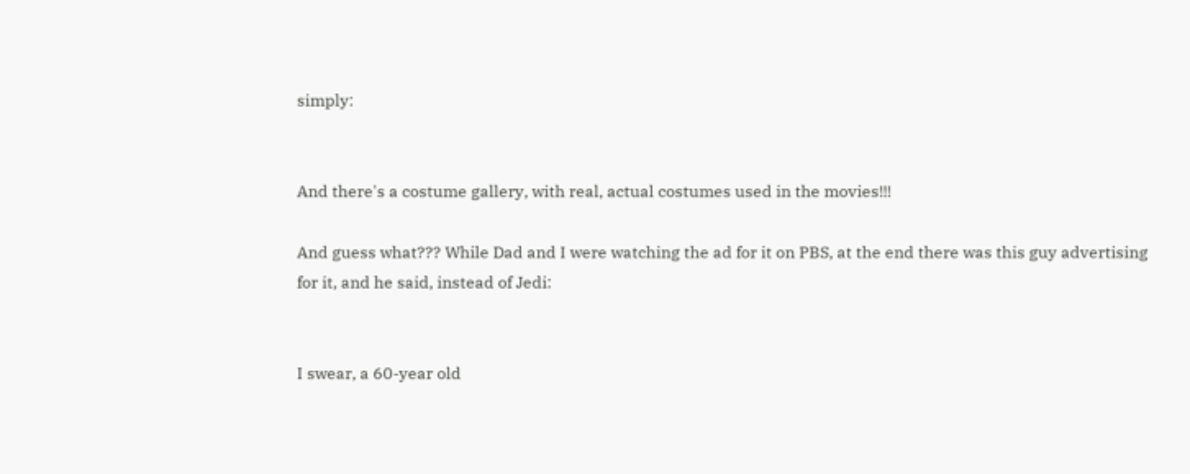simply:


And there's a costume gallery, with real, actual costumes used in the movies!!!

And guess what??? While Dad and I were watching the ad for it on PBS, at the end there was this guy advertising for it, and he said, instead of Jedi:


I swear, a 60-year old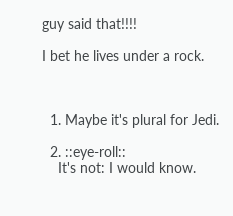guy said that!!!!

I bet he lives under a rock.



  1. Maybe it's plural for Jedi.

  2. ::eye-roll::
    It's not: I would know.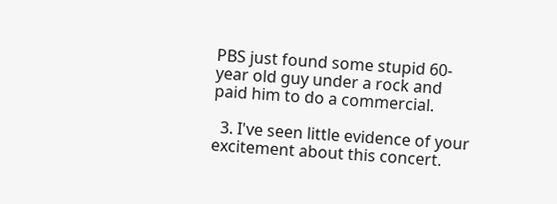PBS just found some stupid 60-year old guy under a rock and paid him to do a commercial.

  3. I've seen little evidence of your excitement about this concert.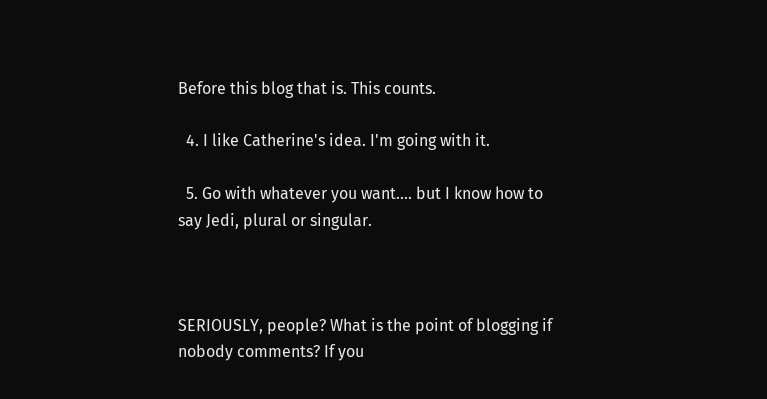Before this blog that is. This counts.

  4. I like Catherine's idea. I'm going with it.

  5. Go with whatever you want.... but I know how to say Jedi, plural or singular.



SERIOUSLY, people? What is the point of blogging if nobody comments? If you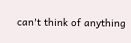can't think of anything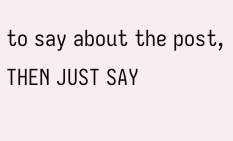to say about the post, THEN JUST SAY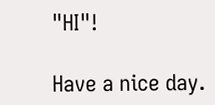"HI"!

Have a nice day.